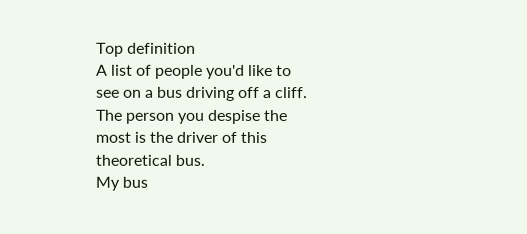Top definition
A list of people you'd like to see on a bus driving off a cliff. The person you despise the most is the driver of this theoretical bus.
My bus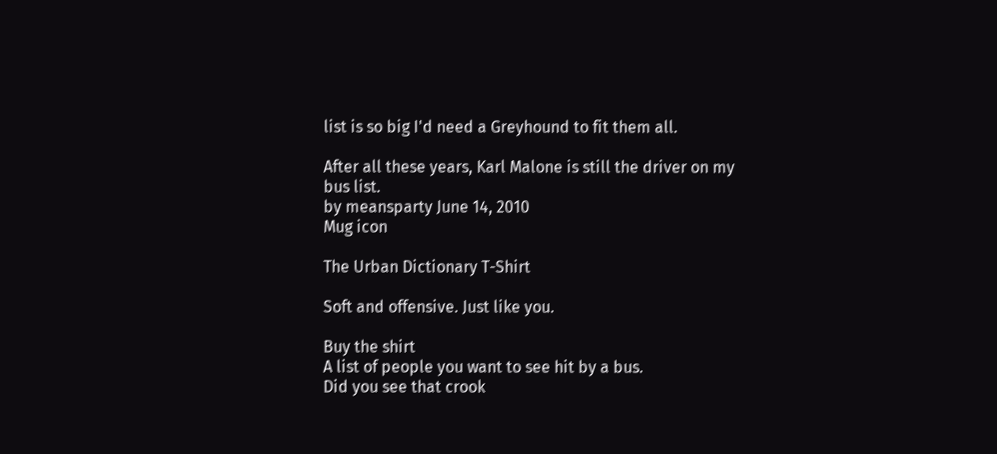list is so big I'd need a Greyhound to fit them all.

After all these years, Karl Malone is still the driver on my bus list.
by meansparty June 14, 2010
Mug icon

The Urban Dictionary T-Shirt

Soft and offensive. Just like you.

Buy the shirt
A list of people you want to see hit by a bus.
Did you see that crook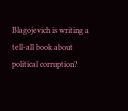Blagojevich is writing a tell-all book about political corruption?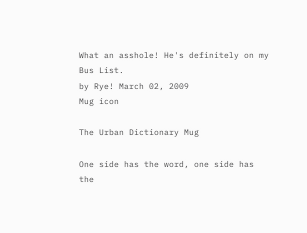What an asshole! He's definitely on my Bus List.
by Rye! March 02, 2009
Mug icon

The Urban Dictionary Mug

One side has the word, one side has the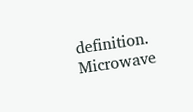definition. Microwave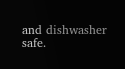and dishwasher safe.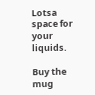Lotsa space for your liquids.

Buy the mug